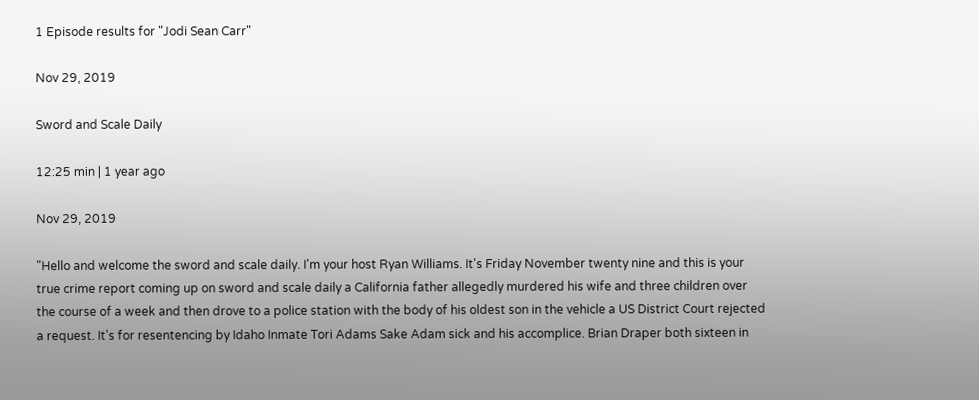1 Episode results for "Jodi Sean Carr"

Nov 29, 2019

Sword and Scale Daily

12:25 min | 1 year ago

Nov 29, 2019

"Hello and welcome the sword and scale daily. I'm your host Ryan Williams. It's Friday November twenty nine and this is your true crime report coming up on sword and scale daily a California father allegedly murdered his wife and three children over the course of a week and then drove to a police station with the body of his oldest son in the vehicle a US District Court rejected a request. It's for resentencing by Idaho Inmate Tori Adams Sake Adam sick and his accomplice. Brian Draper both sixteen in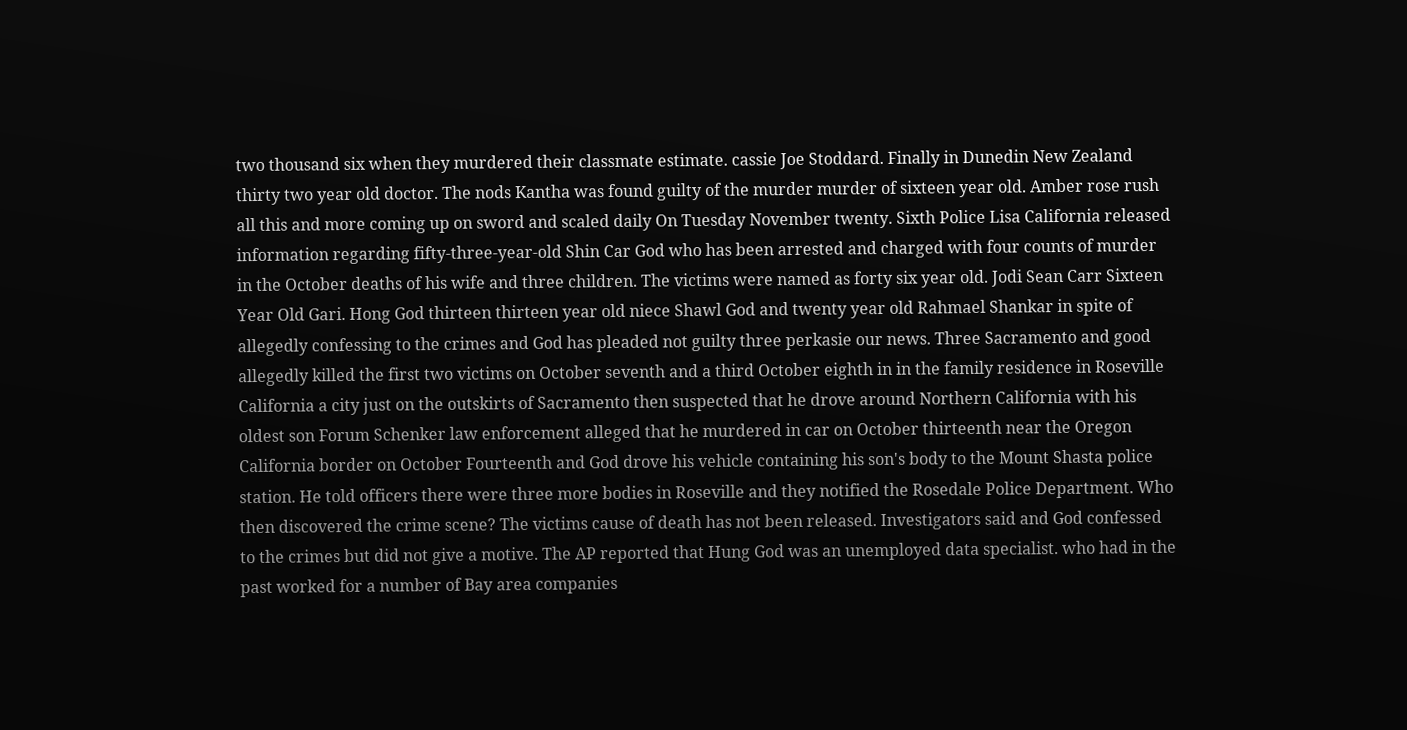two thousand six when they murdered their classmate estimate. cassie Joe Stoddard. Finally in Dunedin New Zealand thirty two year old doctor. The nods Kantha was found guilty of the murder murder of sixteen year old. Amber rose rush all this and more coming up on sword and scaled daily On Tuesday November twenty. Sixth Police Lisa California released information regarding fifty-three-year-old Shin Car God who has been arrested and charged with four counts of murder in the October deaths of his wife and three children. The victims were named as forty six year old. Jodi Sean Carr Sixteen Year Old Gari. Hong God thirteen thirteen year old niece Shawl God and twenty year old Rahmael Shankar in spite of allegedly confessing to the crimes and God has pleaded not guilty three perkasie our news. Three Sacramento and good allegedly killed the first two victims on October seventh and a third October eighth in in the family residence in Roseville California a city just on the outskirts of Sacramento then suspected that he drove around Northern California with his oldest son Forum Schenker law enforcement alleged that he murdered in car on October thirteenth near the Oregon California border on October Fourteenth and God drove his vehicle containing his son's body to the Mount Shasta police station. He told officers there were three more bodies in Roseville and they notified the Rosedale Police Department. Who then discovered the crime scene? The victims cause of death has not been released. Investigators said and God confessed to the crimes but did not give a motive. The AP reported that Hung God was an unemployed data specialist. who had in the past worked for a number of Bay area companies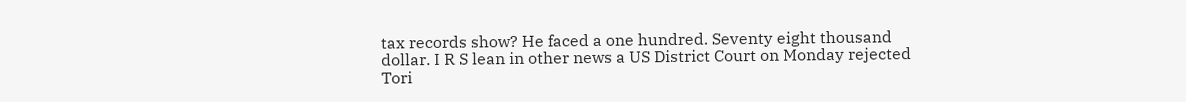tax records show? He faced a one hundred. Seventy eight thousand dollar. I R S lean in other news a US District Court on Monday rejected Tori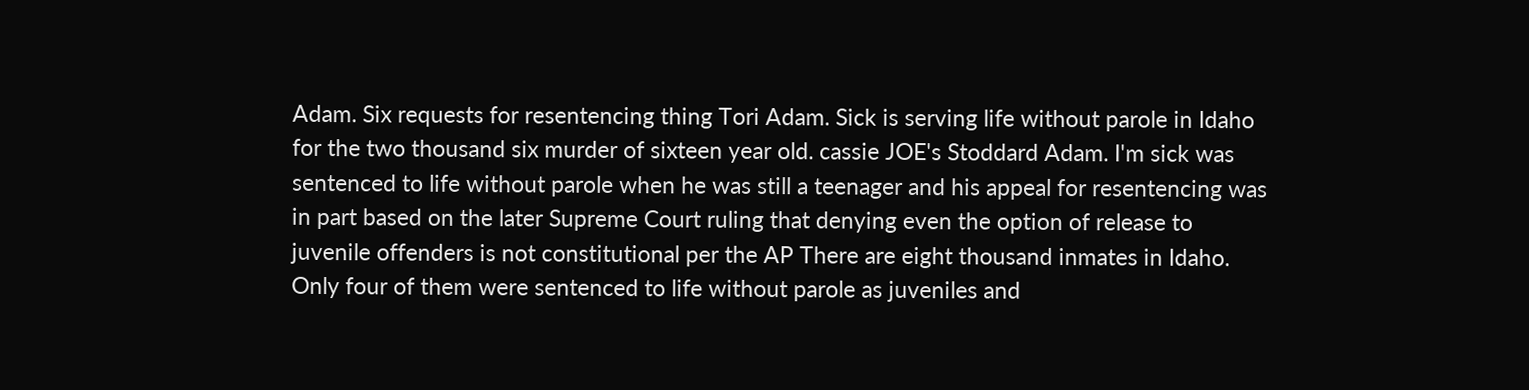Adam. Six requests for resentencing thing Tori Adam. Sick is serving life without parole in Idaho for the two thousand six murder of sixteen year old. cassie JOE's Stoddard Adam. I'm sick was sentenced to life without parole when he was still a teenager and his appeal for resentencing was in part based on the later Supreme Court ruling that denying even the option of release to juvenile offenders is not constitutional per the AP There are eight thousand inmates in Idaho. Only four of them were sentenced to life without parole as juveniles and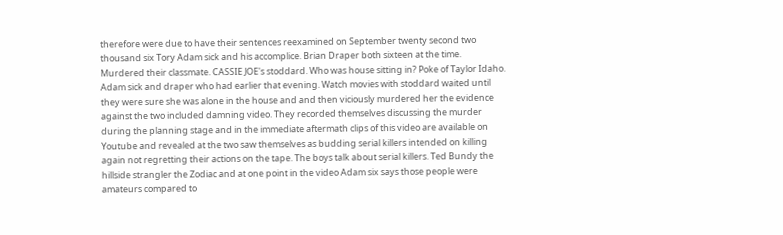therefore were due to have their sentences reexamined on September twenty second two thousand six Tory Adam sick and his accomplice. Brian Draper both sixteen at the time. Murdered their classmate. CASSIE JOE's stoddard. Who was house sitting in? Poke of Taylor Idaho. Adam sick and draper who had earlier that evening. Watch movies with stoddard waited until they were sure she was alone in the house and and then viciously murdered her the evidence against the two included damning video. They recorded themselves discussing the murder during the planning stage and in the immediate aftermath clips of this video are available on Youtube and revealed at the two saw themselves as budding serial killers intended on killing again not regretting their actions on the tape. The boys talk about serial killers. Ted Bundy the hillside strangler the Zodiac and at one point in the video Adam six says those people were amateurs compared to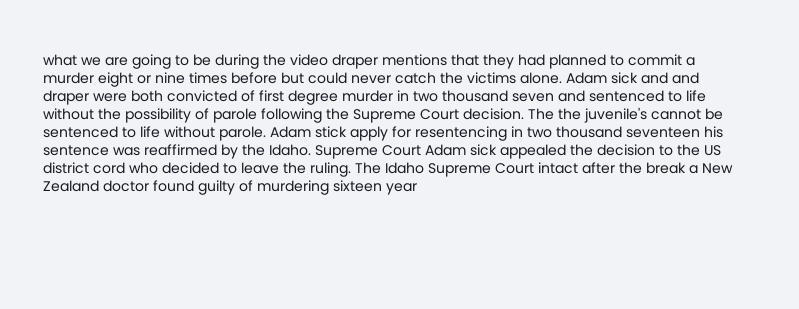what we are going to be during the video draper mentions that they had planned to commit a murder eight or nine times before but could never catch the victims alone. Adam sick and and draper were both convicted of first degree murder in two thousand seven and sentenced to life without the possibility of parole following the Supreme Court decision. The the juvenile's cannot be sentenced to life without parole. Adam stick apply for resentencing in two thousand seventeen his sentence was reaffirmed by the Idaho. Supreme Court Adam sick appealed the decision to the US district cord who decided to leave the ruling. The Idaho Supreme Court intact after the break a New Zealand doctor found guilty of murdering sixteen year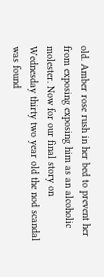old. Amber rose rush in her bed to prevent her from exposing exposing him as an alcoholic molester. Now for our final story on Wednesday thirty two year old the nod scandal was found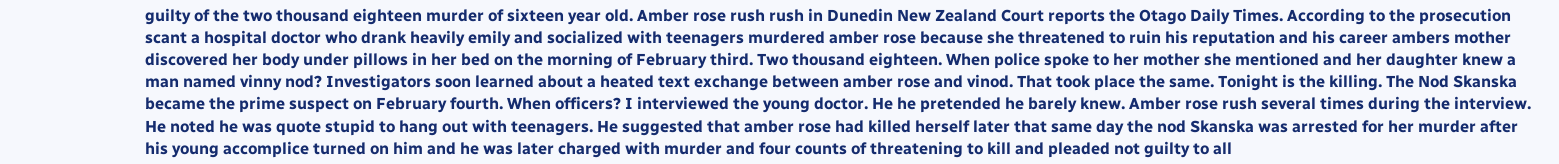guilty of the two thousand eighteen murder of sixteen year old. Amber rose rush rush in Dunedin New Zealand Court reports the Otago Daily Times. According to the prosecution scant a hospital doctor who drank heavily emily and socialized with teenagers murdered amber rose because she threatened to ruin his reputation and his career ambers mother discovered her body under pillows in her bed on the morning of February third. Two thousand eighteen. When police spoke to her mother she mentioned and her daughter knew a man named vinny nod? Investigators soon learned about a heated text exchange between amber rose and vinod. That took place the same. Tonight is the killing. The Nod Skanska became the prime suspect on February fourth. When officers? I interviewed the young doctor. He he pretended he barely knew. Amber rose rush several times during the interview. He noted he was quote stupid to hang out with teenagers. He suggested that amber rose had killed herself later that same day the nod Skanska was arrested for her murder after his young accomplice turned on him and he was later charged with murder and four counts of threatening to kill and pleaded not guilty to all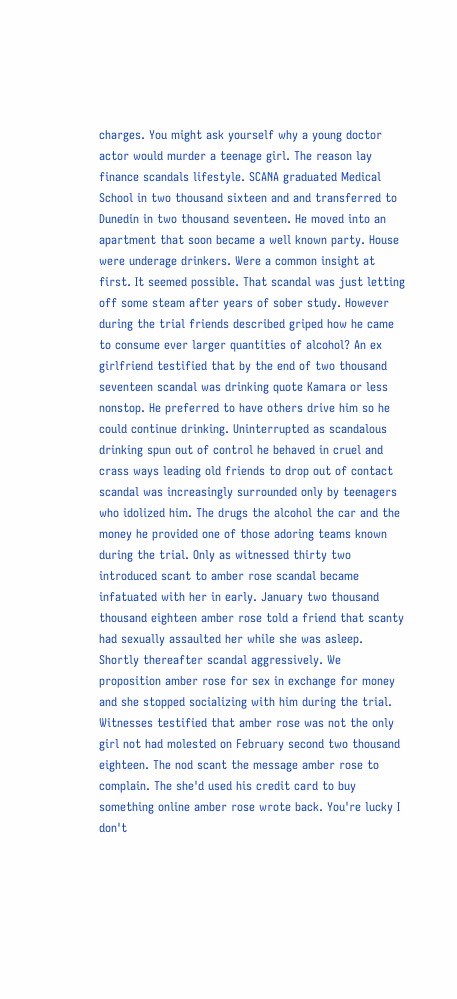charges. You might ask yourself why a young doctor actor would murder a teenage girl. The reason lay finance scandals lifestyle. SCANA graduated Medical School in two thousand sixteen and and transferred to Dunedin in two thousand seventeen. He moved into an apartment that soon became a well known party. House were underage drinkers. Were a common insight at first. It seemed possible. That scandal was just letting off some steam after years of sober study. However during the trial friends described griped how he came to consume ever larger quantities of alcohol? An ex girlfriend testified that by the end of two thousand seventeen scandal was drinking quote Kamara or less nonstop. He preferred to have others drive him so he could continue drinking. Uninterrupted as scandalous drinking spun out of control he behaved in cruel and crass ways leading old friends to drop out of contact scandal was increasingly surrounded only by teenagers who idolized him. The drugs the alcohol the car and the money he provided one of those adoring teams known during the trial. Only as witnessed thirty two introduced scant to amber rose scandal became infatuated with her in early. January two thousand thousand eighteen amber rose told a friend that scanty had sexually assaulted her while she was asleep. Shortly thereafter scandal aggressively. We proposition amber rose for sex in exchange for money and she stopped socializing with him during the trial. Witnesses testified that amber rose was not the only girl not had molested on February second two thousand eighteen. The nod scant the message amber rose to complain. The she'd used his credit card to buy something online amber rose wrote back. You're lucky I don't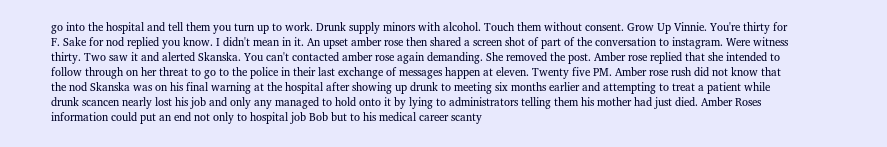go into the hospital and tell them you turn up to work. Drunk supply minors with alcohol. Touch them without consent. Grow Up Vinnie. You're thirty for F. Sake for nod replied you know. I didn't mean in it. An upset amber rose then shared a screen shot of part of the conversation to instagram. Were witness thirty. Two saw it and alerted Skanska. You can't contacted amber rose again demanding. She removed the post. Amber rose replied that she intended to follow through on her threat to go to the police in their last exchange of messages happen at eleven. Twenty five PM. Amber rose rush did not know that the nod Skanska was on his final warning at the hospital after showing up drunk to meeting six months earlier and attempting to treat a patient while drunk scancen nearly lost his job and only any managed to hold onto it by lying to administrators telling them his mother had just died. Amber Roses information could put an end not only to hospital job Bob but to his medical career scanty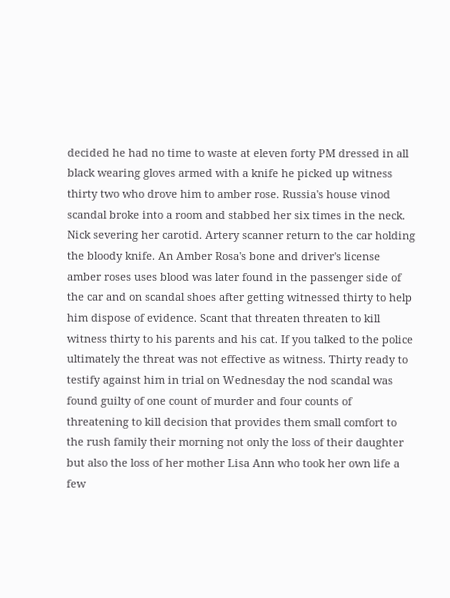decided he had no time to waste at eleven forty PM dressed in all black wearing gloves armed with a knife he picked up witness thirty two who drove him to amber rose. Russia's house vinod scandal broke into a room and stabbed her six times in the neck. Nick severing her carotid. Artery scanner return to the car holding the bloody knife. An Amber Rosa's bone and driver's license amber roses uses blood was later found in the passenger side of the car and on scandal shoes after getting witnessed thirty to help him dispose of evidence. Scant that threaten threaten to kill witness thirty to his parents and his cat. If you talked to the police ultimately the threat was not effective as witness. Thirty ready to testify against him in trial on Wednesday the nod scandal was found guilty of one count of murder and four counts of threatening to kill decision that provides them small comfort to the rush family their morning not only the loss of their daughter but also the loss of her mother Lisa Ann who took her own life a few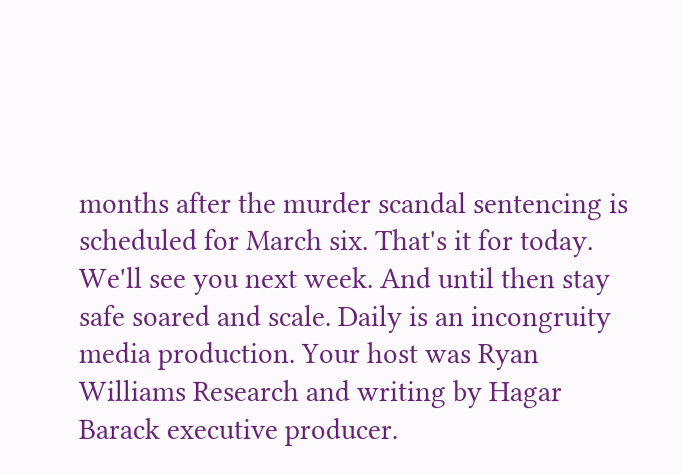months after the murder scandal sentencing is scheduled for March six. That's it for today. We'll see you next week. And until then stay safe soared and scale. Daily is an incongruity media production. Your host was Ryan Williams Research and writing by Hagar Barack executive producer.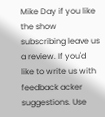Mike Day if you like the show subscribing leave us a review. If you'd like to write us with feedback acker suggestions. Use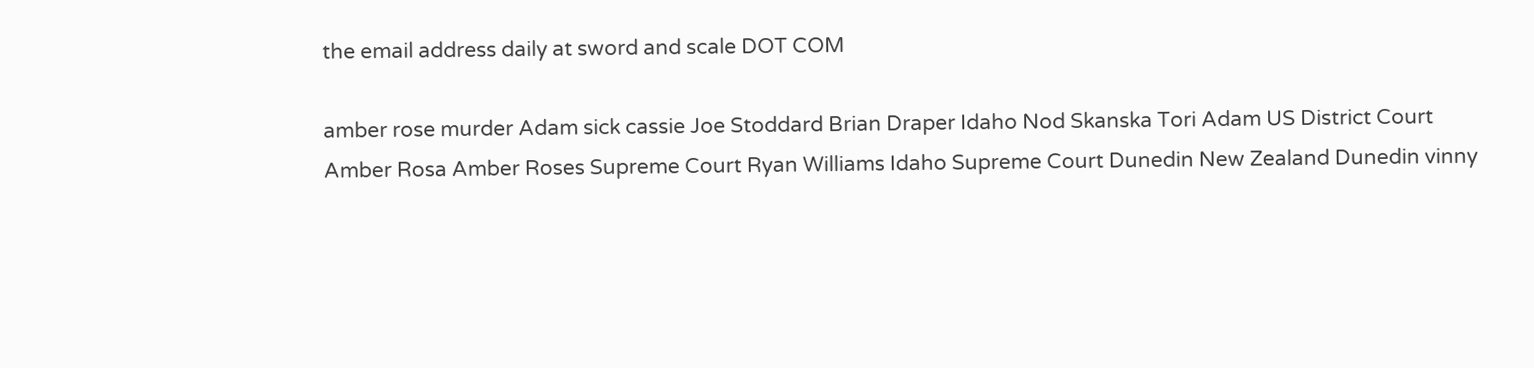the email address daily at sword and scale DOT COM

amber rose murder Adam sick cassie Joe Stoddard Brian Draper Idaho Nod Skanska Tori Adam US District Court Amber Rosa Amber Roses Supreme Court Ryan Williams Idaho Supreme Court Dunedin New Zealand Dunedin vinny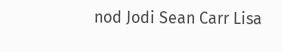nod Jodi Sean Carr Lisa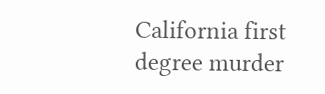California first degree murder